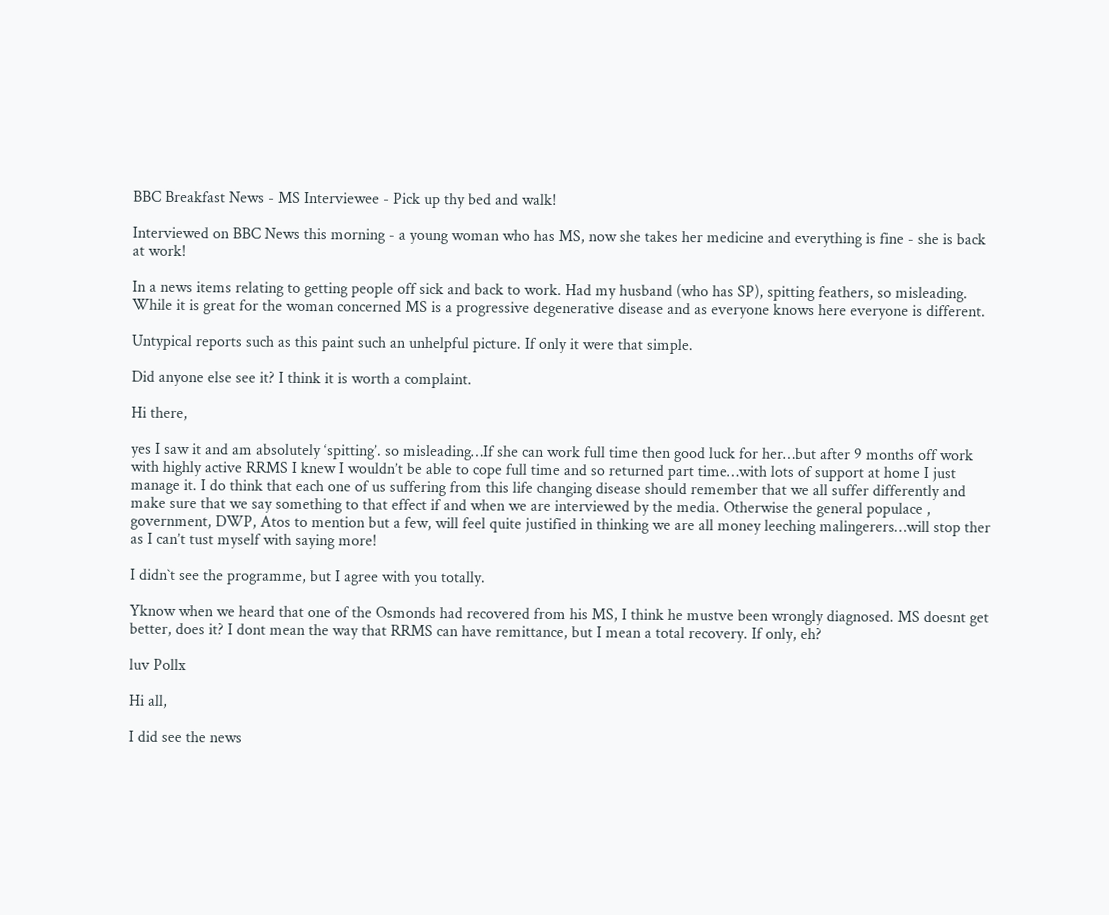BBC Breakfast News - MS Interviewee - Pick up thy bed and walk!

Interviewed on BBC News this morning - a young woman who has MS, now she takes her medicine and everything is fine - she is back at work!

In a news items relating to getting people off sick and back to work. Had my husband (who has SP), spitting feathers, so misleading. While it is great for the woman concerned MS is a progressive degenerative disease and as everyone knows here everyone is different.

Untypical reports such as this paint such an unhelpful picture. If only it were that simple.

Did anyone else see it? I think it is worth a complaint.

Hi there,

yes I saw it and am absolutely ‘spitting’. so misleading…If she can work full time then good luck for her…but after 9 months off work with highly active RRMS I knew I wouldn’t be able to cope full time and so returned part time…with lots of support at home I just manage it. I do think that each one of us suffering from this life changing disease should remember that we all suffer differently and make sure that we say something to that effect if and when we are interviewed by the media. Otherwise the general populace , government, DWP, Atos to mention but a few, will feel quite justified in thinking we are all money leeching malingerers…will stop ther as I can’t tust myself with saying more!

I didn`t see the programme, but I agree with you totally.

Yknow when we heard that one of the Osmonds had recovered from his MS, I think he mustve been wrongly diagnosed. MS doesnt get better, does it? I dont mean the way that RRMS can have remittance, but I mean a total recovery. If only, eh?

luv Pollx

Hi all,

I did see the news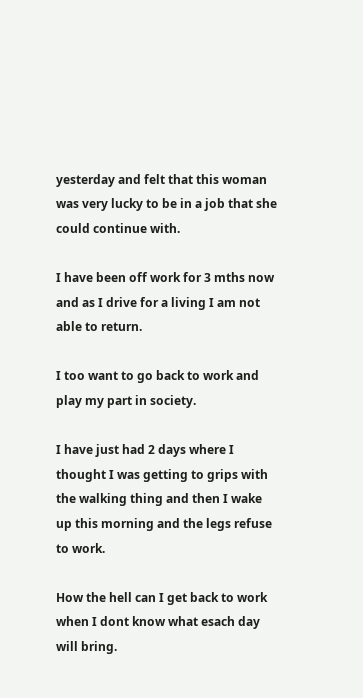yesterday and felt that this woman was very lucky to be in a job that she could continue with.

I have been off work for 3 mths now and as I drive for a living I am not able to return.

I too want to go back to work and play my part in society.

I have just had 2 days where I thought I was getting to grips with the walking thing and then I wake up this morning and the legs refuse to work.

How the hell can I get back to work when I dont know what esach day will bring.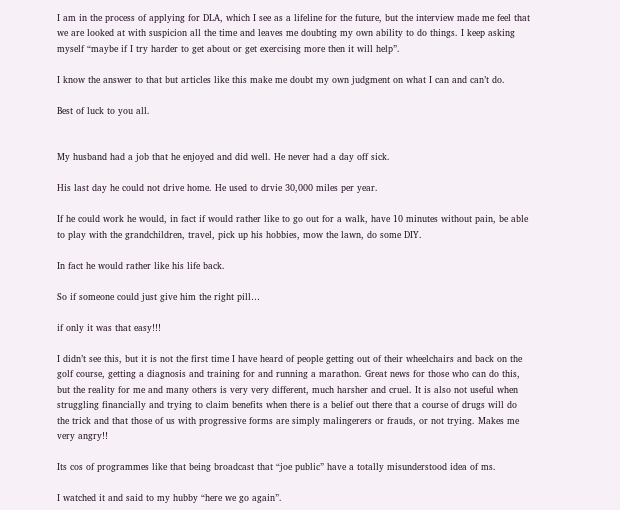I am in the process of applying for DLA, which I see as a lifeline for the future, but the interview made me feel that we are looked at with suspicion all the time and leaves me doubting my own ability to do things. I keep asking myself “maybe if I try harder to get about or get exercising more then it will help”.

I know the answer to that but articles like this make me doubt my own judgment on what I can and can’t do.

Best of luck to you all.


My husband had a job that he enjoyed and did well. He never had a day off sick.

His last day he could not drive home. He used to drvie 30,000 miles per year.

If he could work he would, in fact if would rather like to go out for a walk, have 10 minutes without pain, be able to play with the grandchildren, travel, pick up his hobbies, mow the lawn, do some DIY.

In fact he would rather like his life back.

So if someone could just give him the right pill…

if only it was that easy!!!

I didn’t see this, but it is not the first time I have heard of people getting out of their wheelchairs and back on the golf course, getting a diagnosis and training for and running a marathon. Great news for those who can do this, but the reality for me and many others is very very different, much harsher and cruel. It is also not useful when struggling financially and trying to claim benefits when there is a belief out there that a course of drugs will do the trick and that those of us with progressive forms are simply malingerers or frauds, or not trying. Makes me very angry!!

Its cos of programmes like that being broadcast that “joe public” have a totally misunderstood idea of ms.

I watched it and said to my hubby “here we go again”.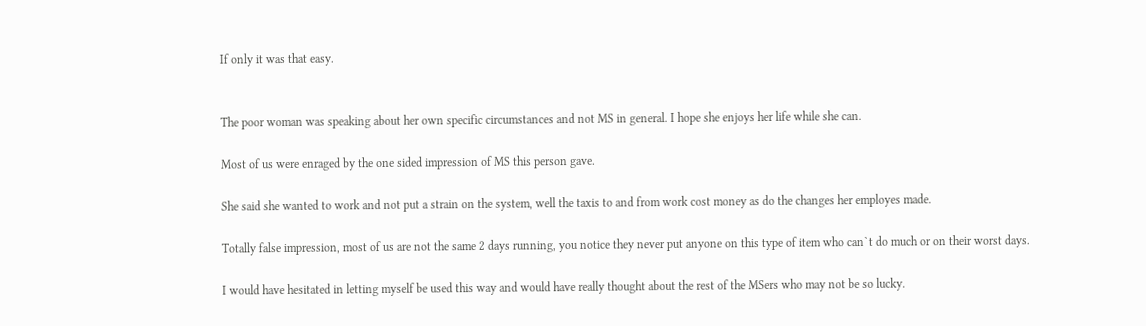If only it was that easy.


The poor woman was speaking about her own specific circumstances and not MS in general. I hope she enjoys her life while she can.

Most of us were enraged by the one sided impression of MS this person gave.

She said she wanted to work and not put a strain on the system, well the taxis to and from work cost money as do the changes her employes made.

Totally false impression, most of us are not the same 2 days running, you notice they never put anyone on this type of item who can`t do much or on their worst days.

I would have hesitated in letting myself be used this way and would have really thought about the rest of the MSers who may not be so lucky.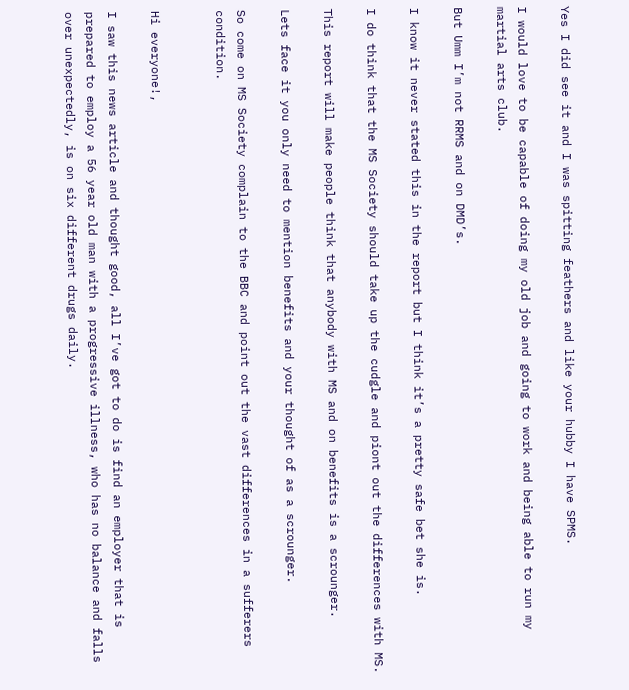Yes I did see it and I was spitting feathers and like your hubby I have SPMS.

I would love to be capable of doing my old job and going to work and being able to run my martial arts club.

But Umm I’m not RRMS and on DMD’s.

I know it never stated this in the report but I think it’s a pretty safe bet she is.

I do think that the MS Society should take up the cudgle and piont out the differences with MS.

This report will make people think that anybody with MS and on benefits is a scrounger.

Lets face it you only need to mention benefits and your thought of as a scrounger.

So come on MS Society complain to the BBC and point out the vast differences in a sufferers condition.


Hi everyone!,

I saw this news article and thought good, all I’ve got to do is find an employer that is prepared to employ a 56 year old man with a progressive illness, who has no balance and falls over unexpectedly, is on six different drugs daily.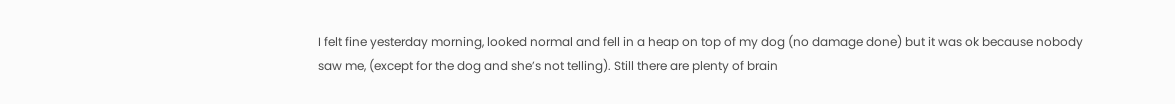I felt fine yesterday morning, looked normal and fell in a heap on top of my dog (no damage done) but it was ok because nobody saw me, (except for the dog and she’s not telling). Still there are plenty of brain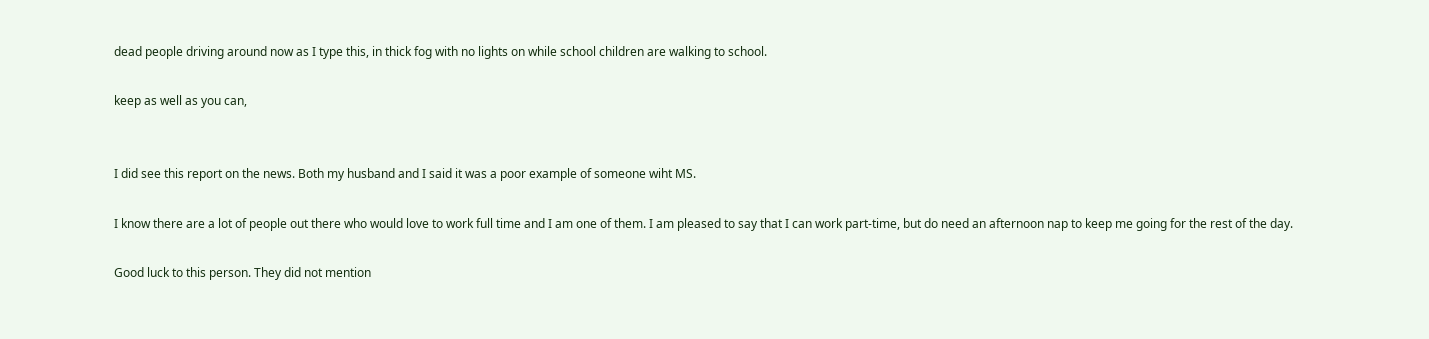dead people driving around now as I type this, in thick fog with no lights on while school children are walking to school.

keep as well as you can,


I did see this report on the news. Both my husband and I said it was a poor example of someone wiht MS.

I know there are a lot of people out there who would love to work full time and I am one of them. I am pleased to say that I can work part-time, but do need an afternoon nap to keep me going for the rest of the day.

Good luck to this person. They did not mention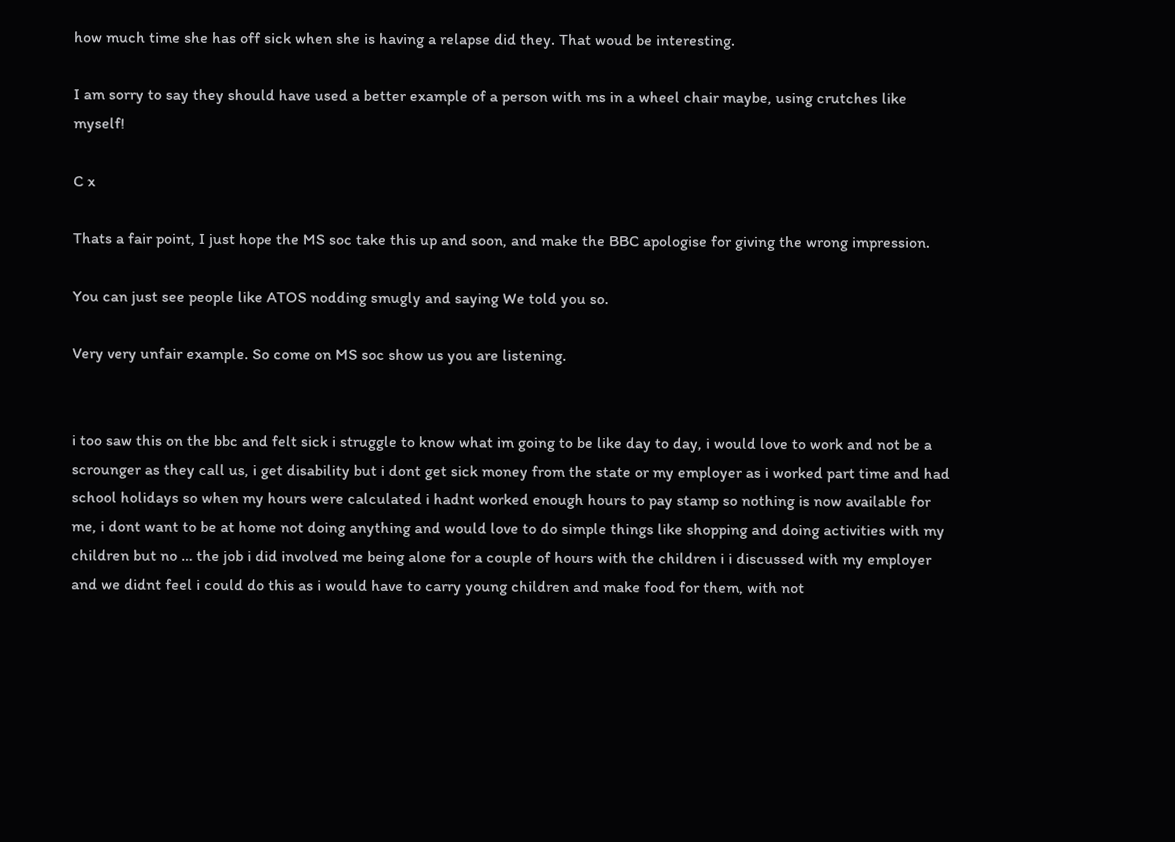how much time she has off sick when she is having a relapse did they. That woud be interesting.

I am sorry to say they should have used a better example of a person with ms in a wheel chair maybe, using crutches like myself!

C x

Thats a fair point, I just hope the MS soc take this up and soon, and make the BBC apologise for giving the wrong impression.

You can just see people like ATOS nodding smugly and saying We told you so.

Very very unfair example. So come on MS soc show us you are listening.


i too saw this on the bbc and felt sick i struggle to know what im going to be like day to day, i would love to work and not be a scrounger as they call us, i get disability but i dont get sick money from the state or my employer as i worked part time and had school holidays so when my hours were calculated i hadnt worked enough hours to pay stamp so nothing is now available for me, i dont want to be at home not doing anything and would love to do simple things like shopping and doing activities with my children but no … the job i did involved me being alone for a couple of hours with the children i i discussed with my employer and we didnt feel i could do this as i would have to carry young children and make food for them, with not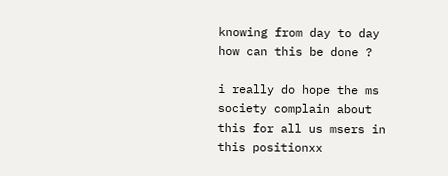knowing from day to day how can this be done ?

i really do hope the ms society complain about this for all us msers in this positionxx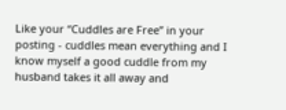Like your “Cuddles are Free” in your posting - cuddles mean everything and I know myself a good cuddle from my husband takes it all away and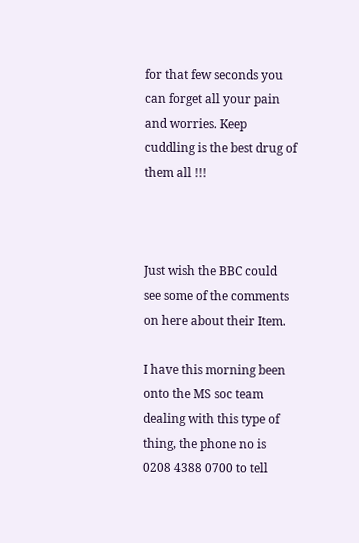for that few seconds you can forget all your pain and worries. Keep cuddling is the best drug of them all !!!



Just wish the BBC could see some of the comments on here about their Item.

I have this morning been onto the MS soc team dealing with this type of thing, the phone no is 0208 4388 0700 to tell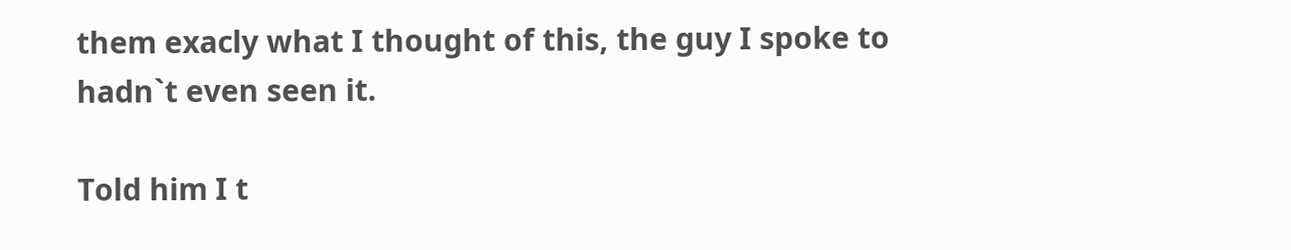them exacly what I thought of this, the guy I spoke to hadn`t even seen it.

Told him I t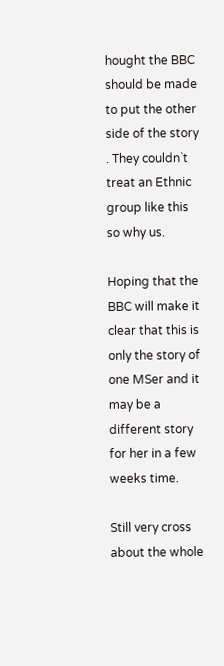hought the BBC should be made to put the other side of the story . They couldn`t treat an Ethnic group like this so why us.

Hoping that the BBC will make it clear that this is only the story of one MSer and it may be a different story for her in a few weeks time.

Still very cross about the whole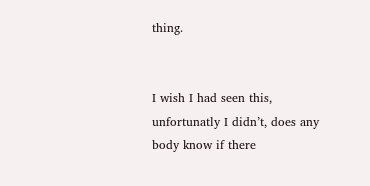thing.


I wish I had seen this, unfortunatly I didn’t, does any body know if there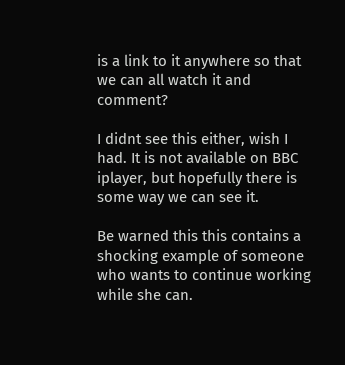is a link to it anywhere so that we can all watch it and comment?

I didnt see this either, wish I had. It is not available on BBC iplayer, but hopefully there is some way we can see it.

Be warned this this contains a shocking example of someone who wants to continue working while she can.